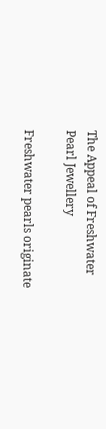The Appeal of Freshwater Pearl Jewellery

Freshwater pearls originate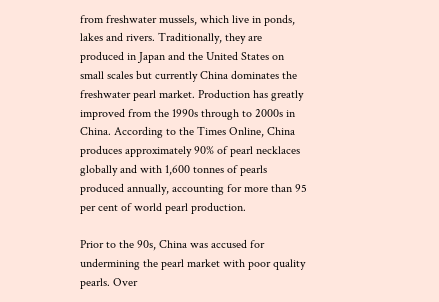from freshwater mussels, which live in ponds, lakes and rivers. Traditionally, they are produced in Japan and the United States on small scales but currently China dominates the freshwater pearl market. Production has greatly improved from the 1990s through to 2000s in China. According to the Times Online, China produces approximately 90% of pearl necklaces globally and with 1,600 tonnes of pearls produced annually, accounting for more than 95 per cent of world pearl production.

Prior to the 90s, China was accused for undermining the pearl market with poor quality pearls. Over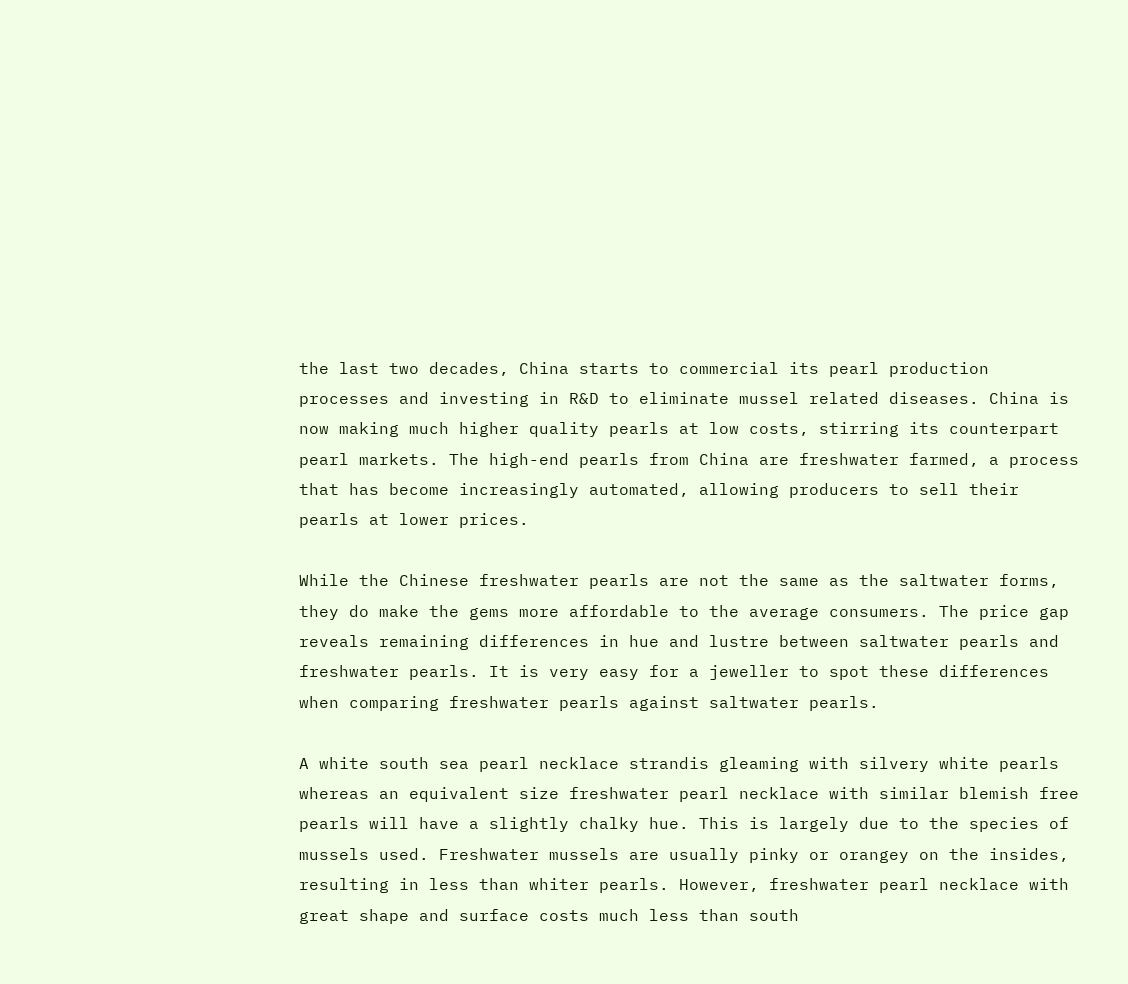the last two decades, China starts to commercial its pearl production processes and investing in R&D to eliminate mussel related diseases. China is now making much higher quality pearls at low costs, stirring its counterpart pearl markets. The high-end pearls from China are freshwater farmed, a process that has become increasingly automated, allowing producers to sell their pearls at lower prices.

While the Chinese freshwater pearls are not the same as the saltwater forms, they do make the gems more affordable to the average consumers. The price gap reveals remaining differences in hue and lustre between saltwater pearls and freshwater pearls. It is very easy for a jeweller to spot these differences when comparing freshwater pearls against saltwater pearls.

A white south sea pearl necklace strandis gleaming with silvery white pearls whereas an equivalent size freshwater pearl necklace with similar blemish free pearls will have a slightly chalky hue. This is largely due to the species of mussels used. Freshwater mussels are usually pinky or orangey on the insides, resulting in less than whiter pearls. However, freshwater pearl necklace with great shape and surface costs much less than south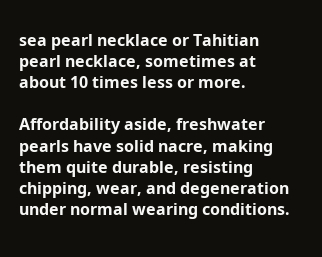sea pearl necklace or Tahitian pearl necklace, sometimes at about 10 times less or more.

Affordability aside, freshwater pearls have solid nacre, making them quite durable, resisting chipping, wear, and degeneration under normal wearing conditions.